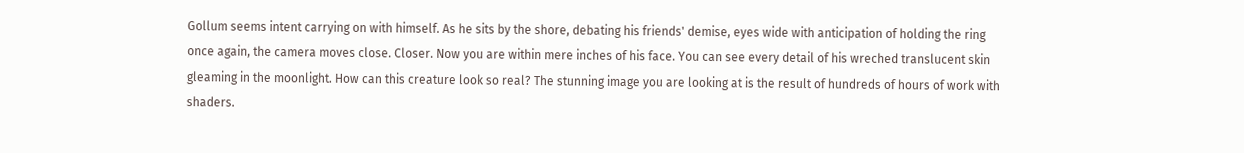Gollum seems intent carrying on with himself. As he sits by the shore, debating his friends' demise, eyes wide with anticipation of holding the ring once again, the camera moves close. Closer. Now you are within mere inches of his face. You can see every detail of his wreched translucent skin gleaming in the moonlight. How can this creature look so real? The stunning image you are looking at is the result of hundreds of hours of work with shaders.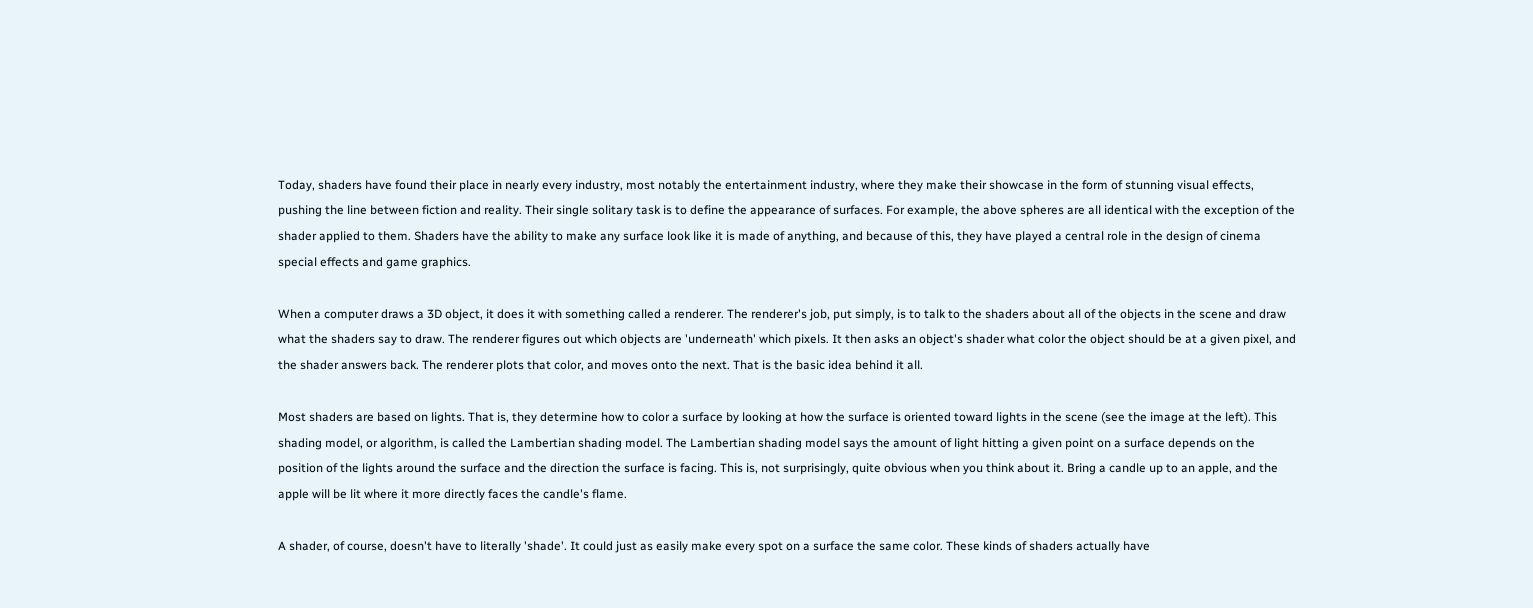Today, shaders have found their place in nearly every industry, most notably the entertainment industry, where they make their showcase in the form of stunning visual effects, pushing the line between fiction and reality. Their single solitary task is to define the appearance of surfaces. For example, the above spheres are all identical with the exception of the shader applied to them. Shaders have the ability to make any surface look like it is made of anything, and because of this, they have played a central role in the design of cinema special effects and game graphics.

When a computer draws a 3D object, it does it with something called a renderer. The renderer's job, put simply, is to talk to the shaders about all of the objects in the scene and draw what the shaders say to draw. The renderer figures out which objects are 'underneath' which pixels. It then asks an object's shader what color the object should be at a given pixel, and the shader answers back. The renderer plots that color, and moves onto the next. That is the basic idea behind it all.

Most shaders are based on lights. That is, they determine how to color a surface by looking at how the surface is oriented toward lights in the scene (see the image at the left). This shading model, or algorithm, is called the Lambertian shading model. The Lambertian shading model says the amount of light hitting a given point on a surface depends on the position of the lights around the surface and the direction the surface is facing. This is, not surprisingly, quite obvious when you think about it. Bring a candle up to an apple, and the apple will be lit where it more directly faces the candle's flame.

A shader, of course, doesn't have to literally 'shade'. It could just as easily make every spot on a surface the same color. These kinds of shaders actually have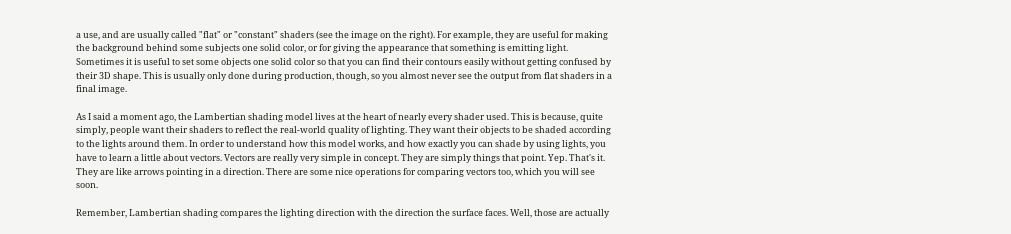a use, and are usually called "flat" or "constant" shaders (see the image on the right). For example, they are useful for making the background behind some subjects one solid color, or for giving the appearance that something is emitting light. Sometimes it is useful to set some objects one solid color so that you can find their contours easily without getting confused by their 3D shape. This is usually only done during production, though, so you almost never see the output from flat shaders in a final image.

As I said a moment ago, the Lambertian shading model lives at the heart of nearly every shader used. This is because, quite simply, people want their shaders to reflect the real-world quality of lighting. They want their objects to be shaded according to the lights around them. In order to understand how this model works, and how exactly you can shade by using lights, you have to learn a little about vectors. Vectors are really very simple in concept. They are simply things that point. Yep. That's it. They are like arrows pointing in a direction. There are some nice operations for comparing vectors too, which you will see soon.

Remember, Lambertian shading compares the lighting direction with the direction the surface faces. Well, those are actually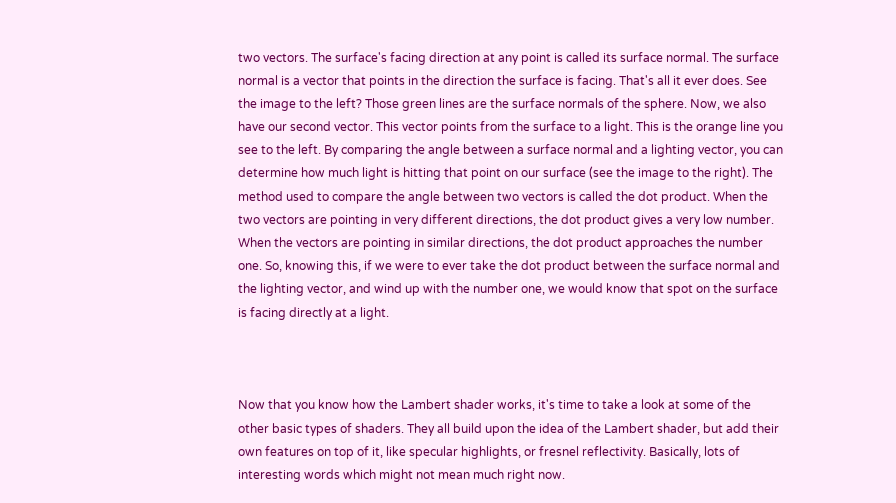two vectors. The surface's facing direction at any point is called its surface normal. The surface normal is a vector that points in the direction the surface is facing. That's all it ever does. See the image to the left? Those green lines are the surface normals of the sphere. Now, we also have our second vector. This vector points from the surface to a light. This is the orange line you see to the left. By comparing the angle between a surface normal and a lighting vector, you can determine how much light is hitting that point on our surface (see the image to the right). The method used to compare the angle between two vectors is called the dot product. When the two vectors are pointing in very different directions, the dot product gives a very low number. When the vectors are pointing in similar directions, the dot product approaches the number one. So, knowing this, if we were to ever take the dot product between the surface normal and the lighting vector, and wind up with the number one, we would know that spot on the surface is facing directly at a light.



Now that you know how the Lambert shader works, it's time to take a look at some of the other basic types of shaders. They all build upon the idea of the Lambert shader, but add their own features on top of it, like specular highlights, or fresnel reflectivity. Basically, lots of interesting words which might not mean much right now.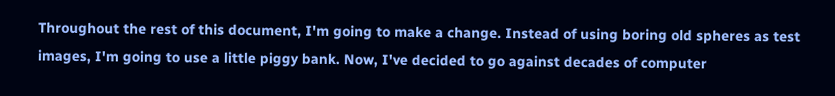Throughout the rest of this document, I'm going to make a change. Instead of using boring old spheres as test images, I'm going to use a little piggy bank. Now, I've decided to go against decades of computer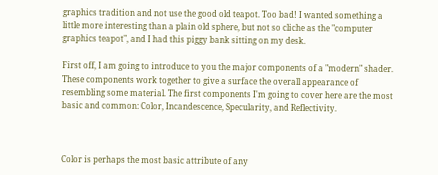graphics tradition and not use the good old teapot. Too bad! I wanted something a little more interesting than a plain old sphere, but not so cliche as the "computer graphics teapot", and I had this piggy bank sitting on my desk.

First off, I am going to introduce to you the major components of a "modern" shader. These components work together to give a surface the overall appearance of resembling some material. The first components I'm going to cover here are the most basic and common: Color, Incandescence, Specularity, and Reflectivity.



Color is perhaps the most basic attribute of any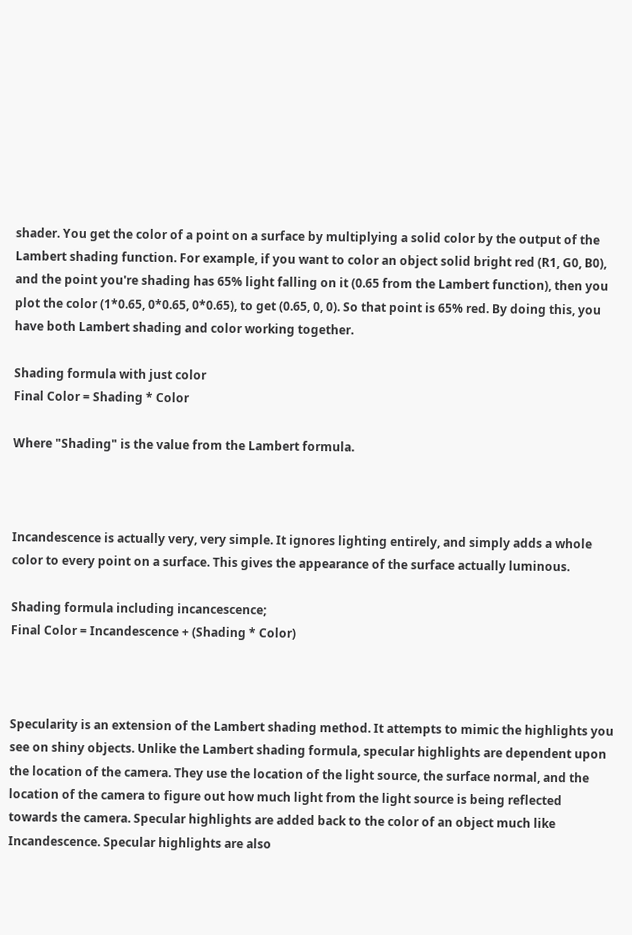shader. You get the color of a point on a surface by multiplying a solid color by the output of the Lambert shading function. For example, if you want to color an object solid bright red (R1, G0, B0), and the point you're shading has 65% light falling on it (0.65 from the Lambert function), then you plot the color (1*0.65, 0*0.65, 0*0.65), to get (0.65, 0, 0). So that point is 65% red. By doing this, you have both Lambert shading and color working together.

Shading formula with just color
Final Color = Shading * Color

Where "Shading" is the value from the Lambert formula.



Incandescence is actually very, very simple. It ignores lighting entirely, and simply adds a whole color to every point on a surface. This gives the appearance of the surface actually luminous.

Shading formula including incancescence;
Final Color = Incandescence + (Shading * Color)



Specularity is an extension of the Lambert shading method. It attempts to mimic the highlights you see on shiny objects. Unlike the Lambert shading formula, specular highlights are dependent upon the location of the camera. They use the location of the light source, the surface normal, and the location of the camera to figure out how much light from the light source is being reflected towards the camera. Specular highlights are added back to the color of an object much like Incandescence. Specular highlights are also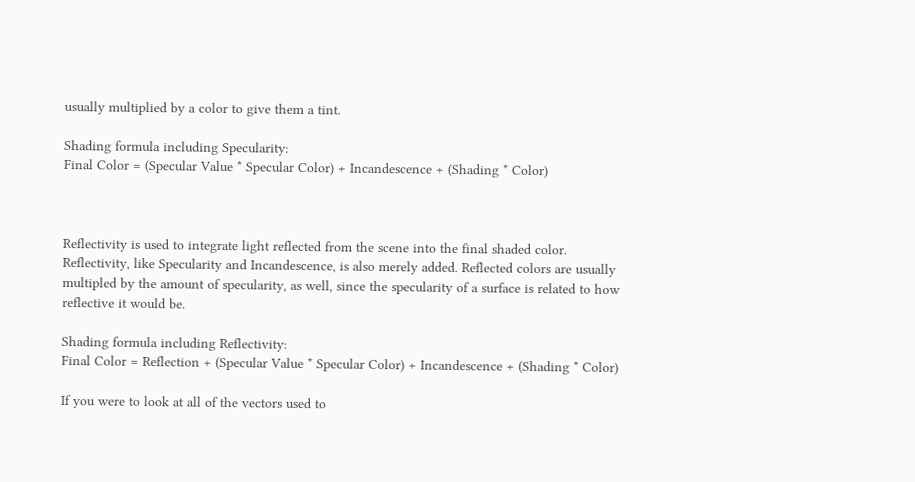usually multiplied by a color to give them a tint.

Shading formula including Specularity:
Final Color = (Specular Value * Specular Color) + Incandescence + (Shading * Color)



Reflectivity is used to integrate light reflected from the scene into the final shaded color. Reflectivity, like Specularity and Incandescence, is also merely added. Reflected colors are usually multipled by the amount of specularity, as well, since the specularity of a surface is related to how reflective it would be.

Shading formula including Reflectivity:
Final Color = Reflection + (Specular Value * Specular Color) + Incandescence + (Shading * Color)

If you were to look at all of the vectors used to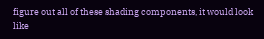figure out all of these shading components, it would look like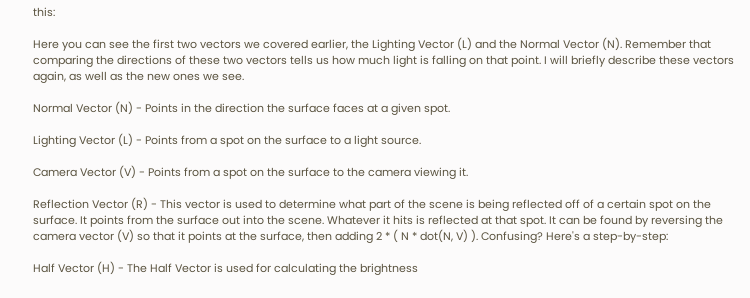this:

Here you can see the first two vectors we covered earlier, the Lighting Vector (L) and the Normal Vector (N). Remember that comparing the directions of these two vectors tells us how much light is falling on that point. I will briefly describe these vectors again, as well as the new ones we see.

Normal Vector (N) - Points in the direction the surface faces at a given spot.

Lighting Vector (L) - Points from a spot on the surface to a light source.

Camera Vector (V) - Points from a spot on the surface to the camera viewing it.

Reflection Vector (R) - This vector is used to determine what part of the scene is being reflected off of a certain spot on the surface. It points from the surface out into the scene. Whatever it hits is reflected at that spot. It can be found by reversing the camera vector (V) so that it points at the surface, then adding 2 * ( N * dot(N, V) ). Confusing? Here's a step-by-step:

Half Vector (H) - The Half Vector is used for calculating the brightness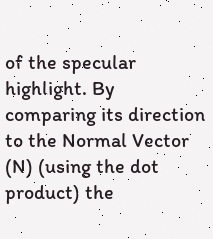of the specular highlight. By comparing its direction to the Normal Vector (N) (using the dot product) the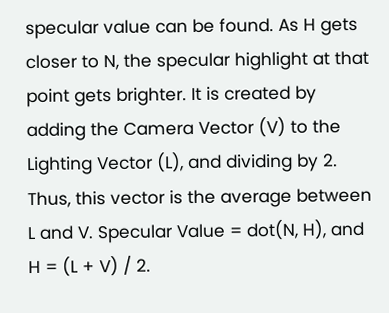specular value can be found. As H gets closer to N, the specular highlight at that point gets brighter. It is created by adding the Camera Vector (V) to the Lighting Vector (L), and dividing by 2. Thus, this vector is the average between L and V. Specular Value = dot(N, H), and H = (L + V) / 2.